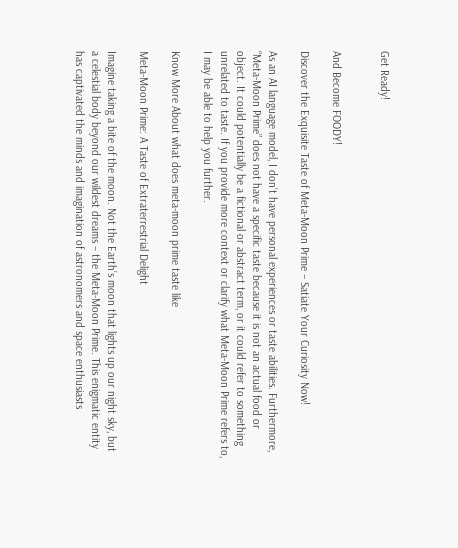Get Ready!


And Become FOODY!

Discover the Exquisite Taste of Meta-Moon Prime – Satiate Your Curiosity Now!

As an AI language model, I don’t have personal experiences or taste abilities. Furthermore, “Meta-Moon Prime” does not have a specific taste because it is not an actual food or object. It could potentially be a fictional or abstract term, or it could refer to something unrelated to taste. If you provide more context or clarify what Meta-Moon Prime refers to, I may be able to help you further.

Know More About what does meta-moon prime taste like

Meta-Moon Prime: A Taste of Extraterrestrial Delight

Imagine taking a bite of the moon. Not the Earth’s moon that lights up our night sky, but a celestial body beyond our wildest dreams – the Meta-Moon Prime. This enigmatic entity has captivated the minds and imagination of astronomers and space enthusiasts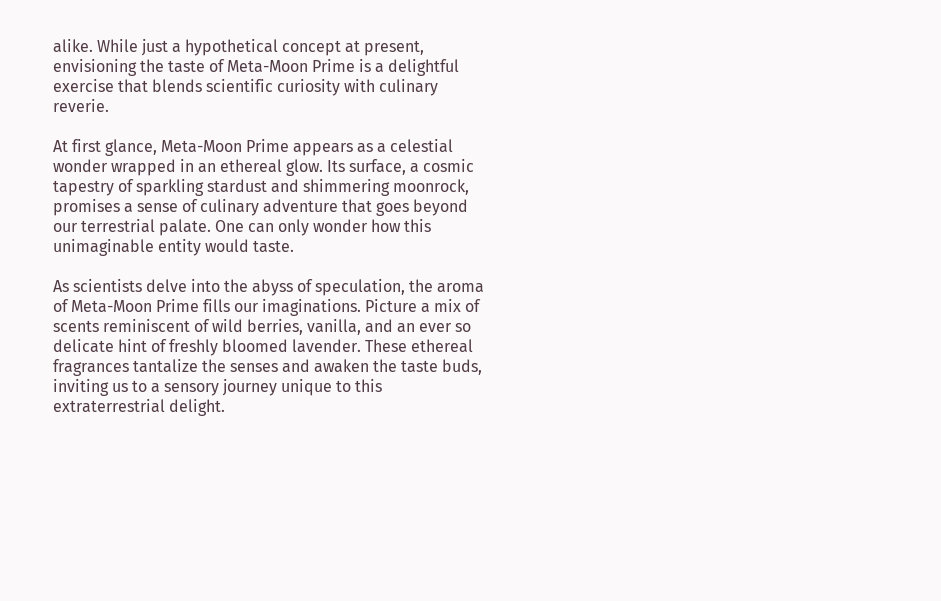alike. While just a hypothetical concept at present, envisioning the taste of Meta-Moon Prime is a delightful exercise that blends scientific curiosity with culinary reverie.

At first glance, Meta-Moon Prime appears as a celestial wonder wrapped in an ethereal glow. Its surface, a cosmic tapestry of sparkling stardust and shimmering moonrock, promises a sense of culinary adventure that goes beyond our terrestrial palate. One can only wonder how this unimaginable entity would taste.

As scientists delve into the abyss of speculation, the aroma of Meta-Moon Prime fills our imaginations. Picture a mix of scents reminiscent of wild berries, vanilla, and an ever so delicate hint of freshly bloomed lavender. These ethereal fragrances tantalize the senses and awaken the taste buds, inviting us to a sensory journey unique to this extraterrestrial delight.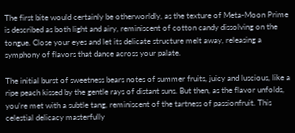The first bite would certainly be otherworldly, as the texture of Meta-Moon Prime is described as both light and airy, reminiscent of cotton candy dissolving on the tongue. Close your eyes and let its delicate structure melt away, releasing a symphony of flavors that dance across your palate.

The initial burst of sweetness bears notes of summer fruits, juicy and luscious, like a ripe peach kissed by the gentle rays of distant suns. But then, as the flavor unfolds, you’re met with a subtle tang, reminiscent of the tartness of passionfruit. This celestial delicacy masterfully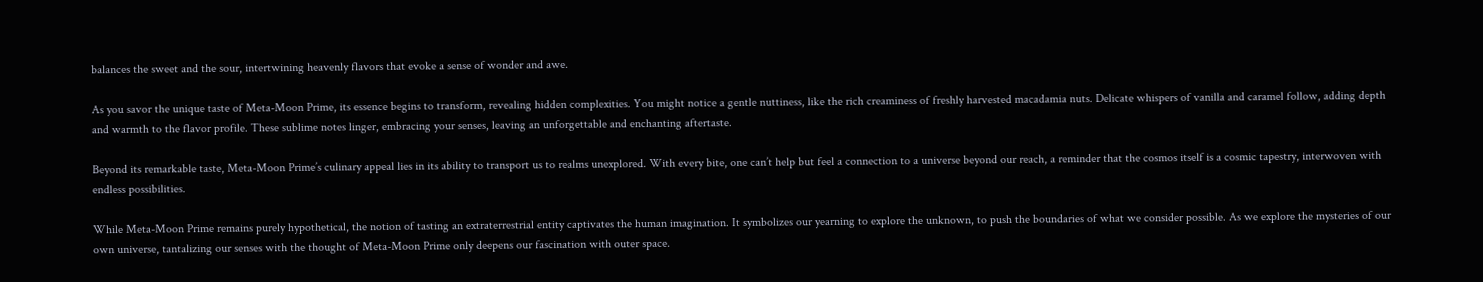balances the sweet and the sour, intertwining heavenly flavors that evoke a sense of wonder and awe.

As you savor the unique taste of Meta-Moon Prime, its essence begins to transform, revealing hidden complexities. You might notice a gentle nuttiness, like the rich creaminess of freshly harvested macadamia nuts. Delicate whispers of vanilla and caramel follow, adding depth and warmth to the flavor profile. These sublime notes linger, embracing your senses, leaving an unforgettable and enchanting aftertaste.

Beyond its remarkable taste, Meta-Moon Prime’s culinary appeal lies in its ability to transport us to realms unexplored. With every bite, one can’t help but feel a connection to a universe beyond our reach, a reminder that the cosmos itself is a cosmic tapestry, interwoven with endless possibilities.

While Meta-Moon Prime remains purely hypothetical, the notion of tasting an extraterrestrial entity captivates the human imagination. It symbolizes our yearning to explore the unknown, to push the boundaries of what we consider possible. As we explore the mysteries of our own universe, tantalizing our senses with the thought of Meta-Moon Prime only deepens our fascination with outer space.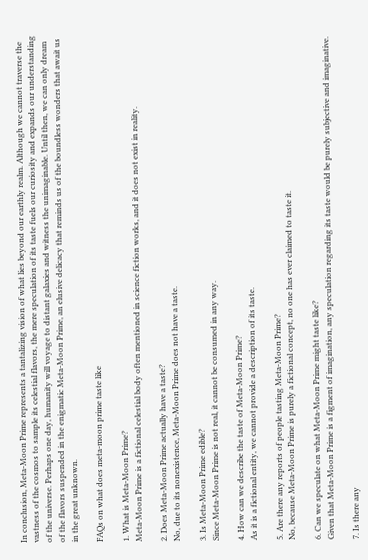In conclusion, Meta-Moon Prime represents a tantalizing vision of what lies beyond our earthly realm. Although we cannot traverse the vastness of the cosmos to sample its celestial flavors, the mere speculation of its taste fuels our curiosity and expands our understanding of the universe. Perhaps one day, humanity will voyage to distant galaxies and witness the unimaginable. Until then, we can only dream of the flavors suspended in the enigmatic Meta-Moon Prime, an elusive delicacy that reminds us of the boundless wonders that await us in the great unknown.

FAQs on what does meta-moon prime taste like

1. What is Meta-Moon Prime?
Meta-Moon Prime is a fictional celestial body often mentioned in science fiction works, and it does not exist in reality.

2. Does Meta-Moon Prime actually have a taste?
No, due to its nonexistence, Meta-Moon Prime does not have a taste.

3. Is Meta-Moon Prime edible?
Since Meta-Moon Prime is not real, it cannot be consumed in any way.

4. How can we describe the taste of Meta-Moon Prime?
As it is a fictional entity, we cannot provide a description of its taste.

5. Are there any reports of people tasting Meta-Moon Prime?
No, because Meta-Moon Prime is purely a fictional concept, no one has ever claimed to taste it.

6. Can we speculate on what Meta-Moon Prime might taste like?
Given that Meta-Moon Prime is a figment of imagination, any speculation regarding its taste would be purely subjective and imaginative.

7. Is there any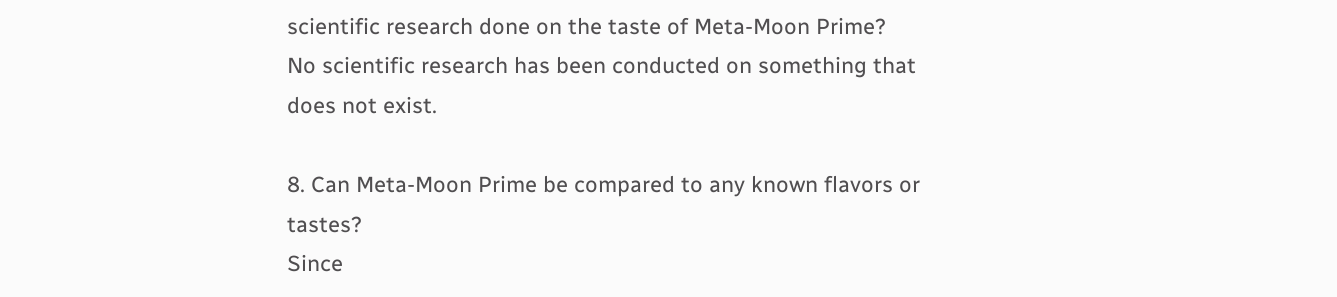scientific research done on the taste of Meta-Moon Prime?
No scientific research has been conducted on something that does not exist.

8. Can Meta-Moon Prime be compared to any known flavors or tastes?
Since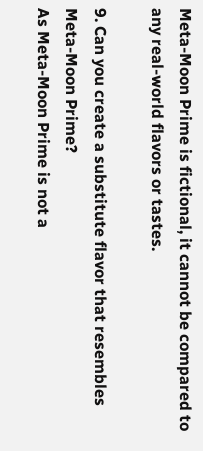Meta-Moon Prime is fictional, it cannot be compared to any real-world flavors or tastes.

9. Can you create a substitute flavor that resembles Meta-Moon Prime?
As Meta-Moon Prime is not a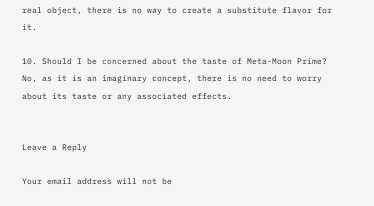real object, there is no way to create a substitute flavor for it.

10. Should I be concerned about the taste of Meta-Moon Prime?
No, as it is an imaginary concept, there is no need to worry about its taste or any associated effects.


Leave a Reply

Your email address will not be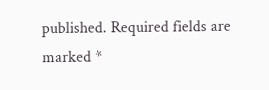published. Required fields are marked *